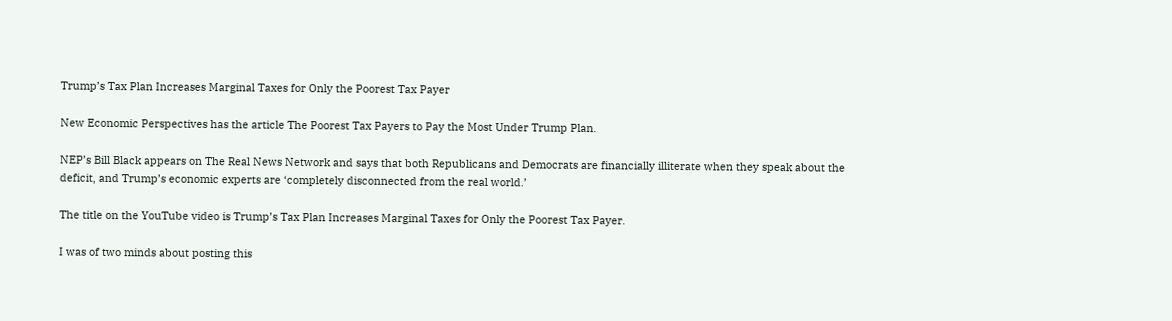Trump’s Tax Plan Increases Marginal Taxes for Only the Poorest Tax Payer

New Economic Perspectives has the article The Poorest Tax Payers to Pay the Most Under Trump Plan.

NEP’s Bill Black appears on The Real News Network and says that both Republicans and Democrats are financially illiterate when they speak about the deficit, and Trump’s economic experts are ‘completely disconnected from the real world.’

The title on the YouTube video is Trump’s Tax Plan Increases Marginal Taxes for Only the Poorest Tax Payer.

I was of two minds about posting this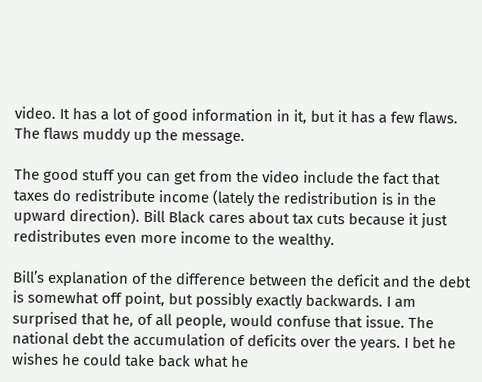video. It has a lot of good information in it, but it has a few flaws. The flaws muddy up the message.

The good stuff you can get from the video include the fact that taxes do redistribute income (lately the redistribution is in the upward direction). Bill Black cares about tax cuts because it just redistributes even more income to the wealthy.

Bill’s explanation of the difference between the deficit and the debt is somewhat off point, but possibly exactly backwards. I am surprised that he, of all people, would confuse that issue. The national debt the accumulation of deficits over the years. I bet he wishes he could take back what he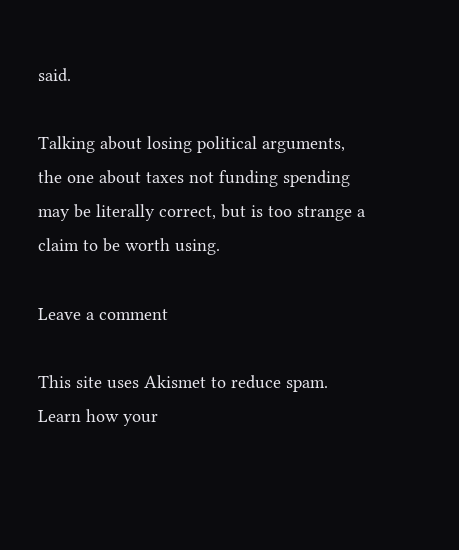said.

Talking about losing political arguments, the one about taxes not funding spending may be literally correct, but is too strange a claim to be worth using.

Leave a comment

This site uses Akismet to reduce spam. Learn how your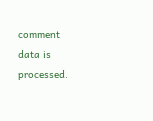comment data is processed.